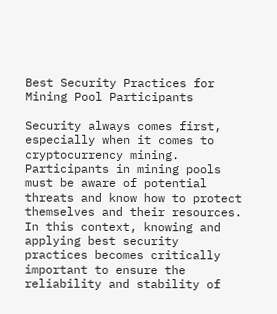Best Security Practices for Mining Pool Participants

Security always comes first, especially when it comes to cryptocurrency mining. Participants in mining pools must be aware of potential threats and know how to protect themselves and their resources. In this context, knowing and applying best security practices becomes critically important to ensure the reliability and stability of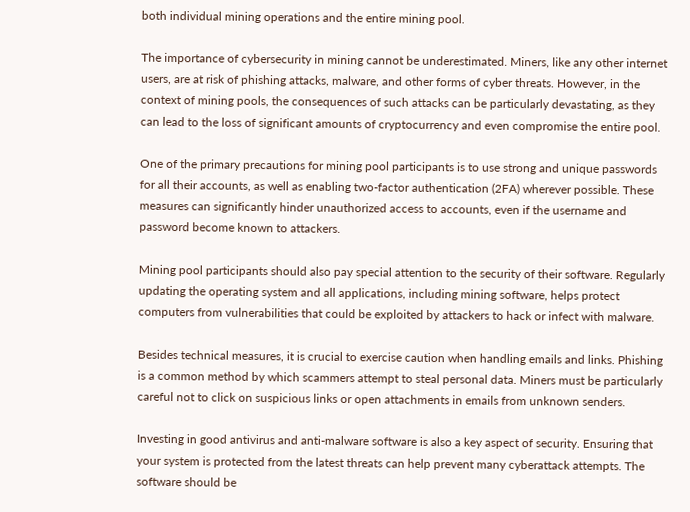both individual mining operations and the entire mining pool.

The importance of cybersecurity in mining cannot be underestimated. Miners, like any other internet users, are at risk of phishing attacks, malware, and other forms of cyber threats. However, in the context of mining pools, the consequences of such attacks can be particularly devastating, as they can lead to the loss of significant amounts of cryptocurrency and even compromise the entire pool.

One of the primary precautions for mining pool participants is to use strong and unique passwords for all their accounts, as well as enabling two-factor authentication (2FA) wherever possible. These measures can significantly hinder unauthorized access to accounts, even if the username and password become known to attackers.

Mining pool participants should also pay special attention to the security of their software. Regularly updating the operating system and all applications, including mining software, helps protect computers from vulnerabilities that could be exploited by attackers to hack or infect with malware.

Besides technical measures, it is crucial to exercise caution when handling emails and links. Phishing is a common method by which scammers attempt to steal personal data. Miners must be particularly careful not to click on suspicious links or open attachments in emails from unknown senders.

Investing in good antivirus and anti-malware software is also a key aspect of security. Ensuring that your system is protected from the latest threats can help prevent many cyberattack attempts. The software should be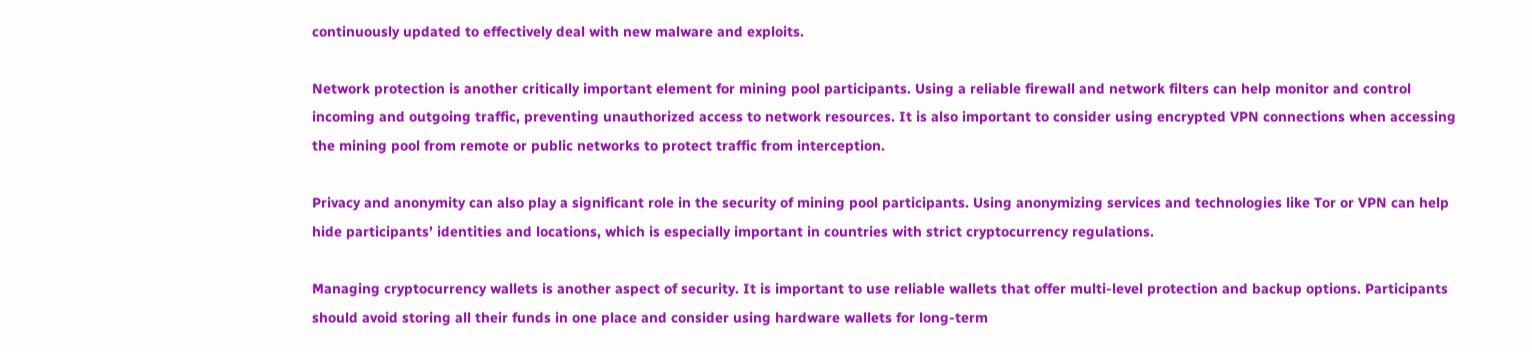continuously updated to effectively deal with new malware and exploits.

Network protection is another critically important element for mining pool participants. Using a reliable firewall and network filters can help monitor and control incoming and outgoing traffic, preventing unauthorized access to network resources. It is also important to consider using encrypted VPN connections when accessing the mining pool from remote or public networks to protect traffic from interception.

Privacy and anonymity can also play a significant role in the security of mining pool participants. Using anonymizing services and technologies like Tor or VPN can help hide participants’ identities and locations, which is especially important in countries with strict cryptocurrency regulations.

Managing cryptocurrency wallets is another aspect of security. It is important to use reliable wallets that offer multi-level protection and backup options. Participants should avoid storing all their funds in one place and consider using hardware wallets for long-term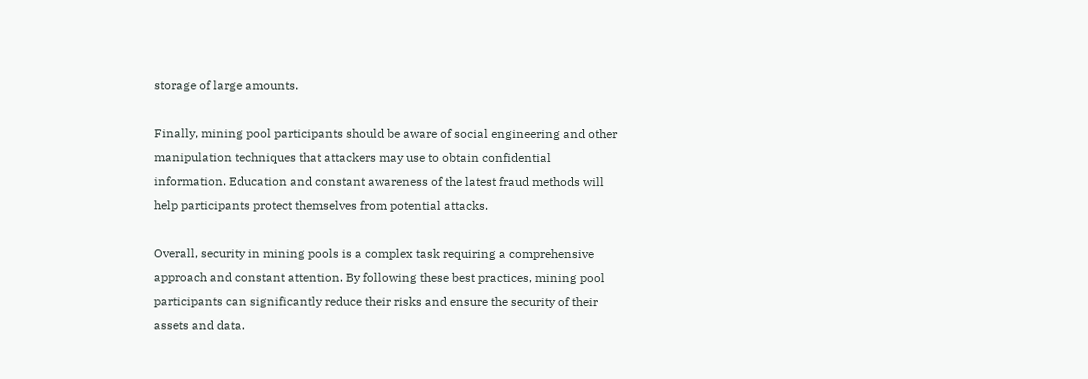storage of large amounts.

Finally, mining pool participants should be aware of social engineering and other manipulation techniques that attackers may use to obtain confidential information. Education and constant awareness of the latest fraud methods will help participants protect themselves from potential attacks.

Overall, security in mining pools is a complex task requiring a comprehensive approach and constant attention. By following these best practices, mining pool participants can significantly reduce their risks and ensure the security of their assets and data.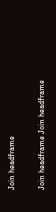Join headframe

Join headframe Join headframe